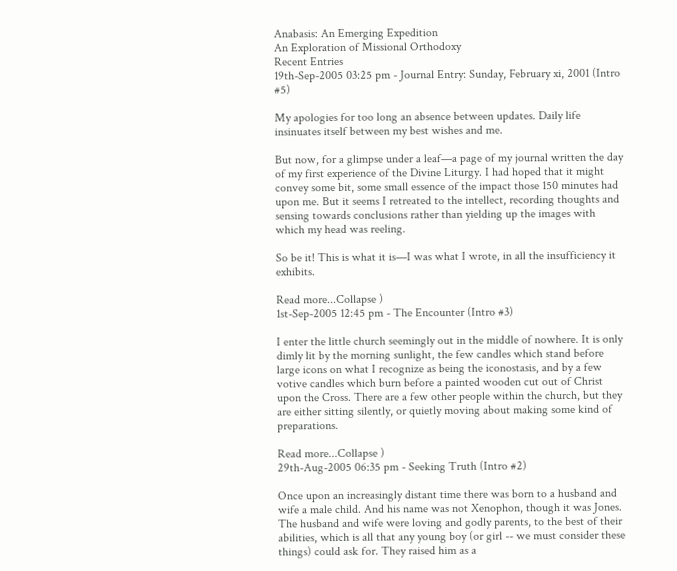Anabasis: An Emerging Expedition
An Exploration of Missional Orthodoxy
Recent Entries
19th-Sep-2005 03:25 pm - Journal Entry: Sunday, February xi, 2001 (Intro #5)

My apologies for too long an absence between updates. Daily life insinuates itself between my best wishes and me.

But now, for a glimpse under a leaf—a page of my journal written the day of my first experience of the Divine Liturgy. I had hoped that it might convey some bit, some small essence of the impact those 150 minutes had upon me. But it seems I retreated to the intellect, recording thoughts and sensing towards conclusions rather than yielding up the images with which my head was reeling.

So be it! This is what it is—I was what I wrote, in all the insufficiency it exhibits.

Read more...Collapse )
1st-Sep-2005 12:45 pm - The Encounter (Intro #3)

I enter the little church seemingly out in the middle of nowhere. It is only dimly lit by the morning sunlight, the few candles which stand before large icons on what I recognize as being the iconostasis, and by a few votive candles which burn before a painted wooden cut out of Christ upon the Cross. There are a few other people within the church, but they are either sitting silently, or quietly moving about making some kind of preparations.

Read more...Collapse )
29th-Aug-2005 06:35 pm - Seeking Truth (Intro #2)

Once upon an increasingly distant time there was born to a husband and wife a male child. And his name was not Xenophon, though it was Jones. The husband and wife were loving and godly parents, to the best of their abilities, which is all that any young boy (or girl -- we must consider these things) could ask for. They raised him as a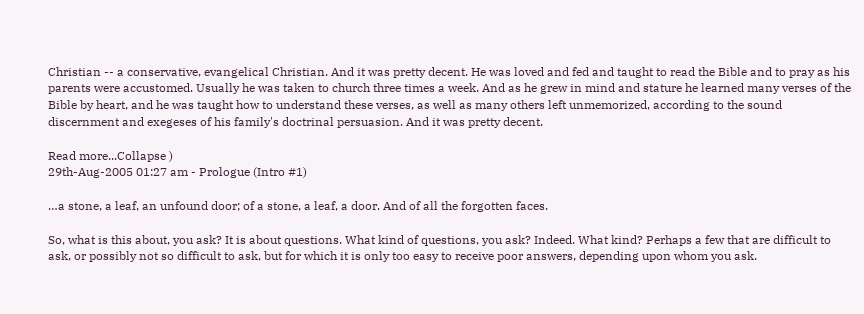Christian -- a conservative, evangelical Christian. And it was pretty decent. He was loved and fed and taught to read the Bible and to pray as his parents were accustomed. Usually he was taken to church three times a week. And as he grew in mind and stature he learned many verses of the Bible by heart, and he was taught how to understand these verses, as well as many others left unmemorized, according to the sound discernment and exegeses of his family's doctrinal persuasion. And it was pretty decent.

Read more...Collapse )
29th-Aug-2005 01:27 am - Prologue (Intro #1)

…a stone, a leaf, an unfound door; of a stone, a leaf, a door. And of all the forgotten faces.

So, what is this about, you ask? It is about questions. What kind of questions, you ask? Indeed. What kind? Perhaps a few that are difficult to ask, or possibly not so difficult to ask, but for which it is only too easy to receive poor answers, depending upon whom you ask.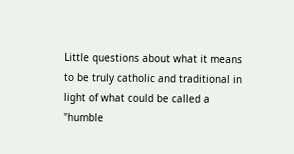Little questions about what it means to be truly catholic and traditional in light of what could be called a "humble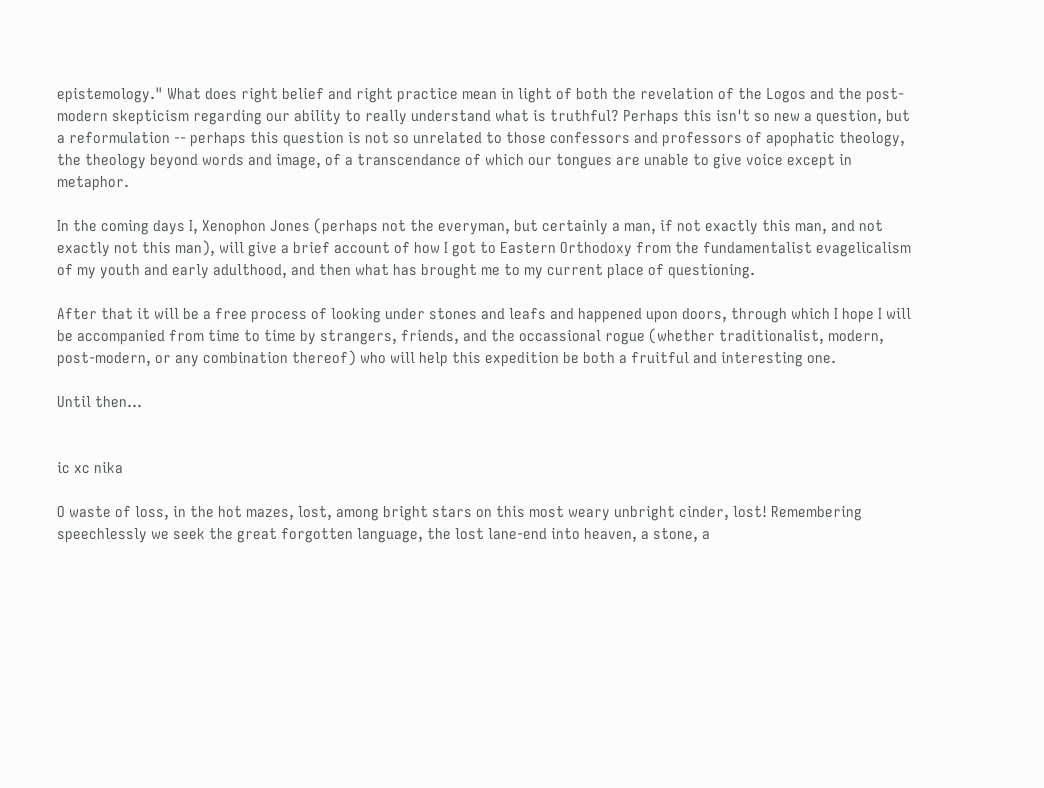epistemology." What does right belief and right practice mean in light of both the revelation of the Logos and the post-modern skepticism regarding our ability to really understand what is truthful? Perhaps this isn't so new a question, but a reformulation -- perhaps this question is not so unrelated to those confessors and professors of apophatic theology, the theology beyond words and image, of a transcendance of which our tongues are unable to give voice except in metaphor.

In the coming days I, Xenophon Jones (perhaps not the everyman, but certainly a man, if not exactly this man, and not exactly not this man), will give a brief account of how I got to Eastern Orthodoxy from the fundamentalist evagelicalism of my youth and early adulthood, and then what has brought me to my current place of questioning.

After that it will be a free process of looking under stones and leafs and happened upon doors, through which I hope I will be accompanied from time to time by strangers, friends, and the occassional rogue (whether traditionalist, modern, post-modern, or any combination thereof) who will help this expedition be both a fruitful and interesting one.

Until then...


ic xc nika

O waste of loss, in the hot mazes, lost, among bright stars on this most weary unbright cinder, lost! Remembering speechlessly we seek the great forgotten language, the lost lane-end into heaven, a stone, a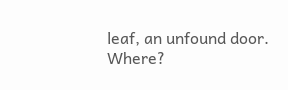leaf, an unfound door. Where?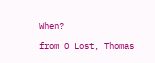When?

from O Lost, Thomas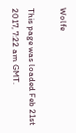Wolfe

This page was loaded Feb 21st 2017, 7:22 am GMT.